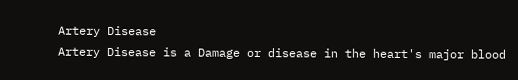Artery Disease
Artery Disease is a Damage or disease in the heart's major blood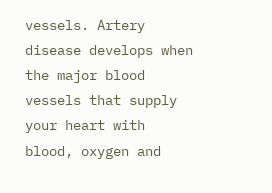vessels. Artery disease develops when the major blood vessels that supply your heart with blood, oxygen and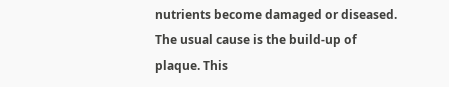nutrients become damaged or diseased. The usual cause is the build-up of plaque. This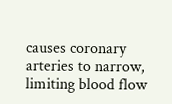causes coronary arteries to narrow, limiting blood flow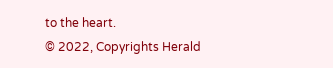to the heart.
© 2022, Copyrights Herald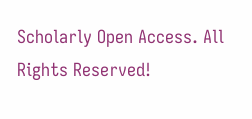Scholarly Open Access. All Rights Reserved!